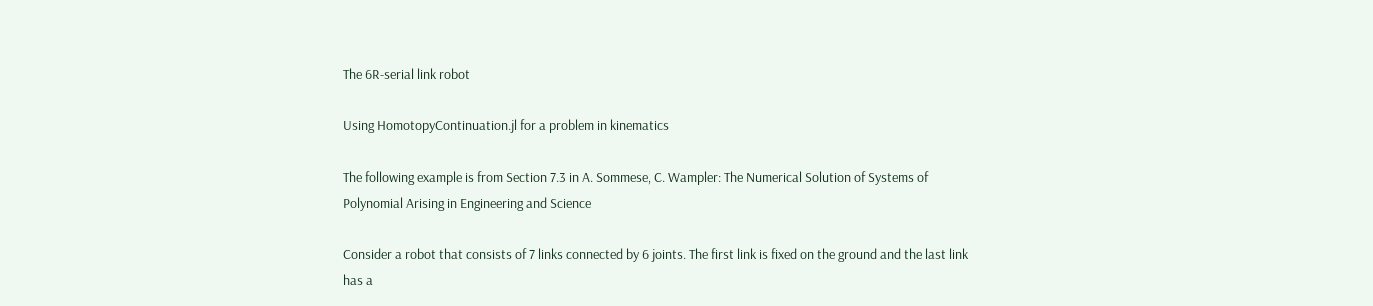The 6R-serial link robot

Using HomotopyContinuation.jl for a problem in kinematics

The following example is from Section 7.3 in A. Sommese, C. Wampler: The Numerical Solution of Systems of Polynomial Arising in Engineering and Science

Consider a robot that consists of 7 links connected by 6 joints. The first link is fixed on the ground and the last link has a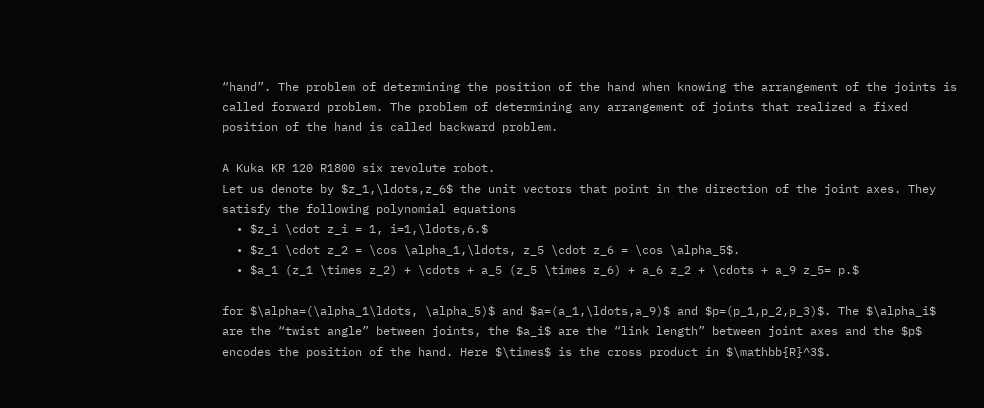“hand”. The problem of determining the position of the hand when knowing the arrangement of the joints is called forward problem. The problem of determining any arrangement of joints that realized a fixed position of the hand is called backward problem.

A Kuka KR 120 R1800 six revolute robot.
Let us denote by $z_1,\ldots,z_6$ the unit vectors that point in the direction of the joint axes. They satisfy the following polynomial equations
  • $z_i \cdot z_i = 1, i=1,\ldots,6.$
  • $z_1 \cdot z_2 = \cos \alpha_1,\ldots, z_5 \cdot z_6 = \cos \alpha_5$.
  • $a_1 (z_1 \times z_2) + \cdots + a_5 (z_5 \times z_6) + a_6 z_2 + \cdots + a_9 z_5= p.$

for $\alpha=(\alpha_1\ldots, \alpha_5)$ and $a=(a_1,\ldots,a_9)$ and $p=(p_1,p_2,p_3)$. The $\alpha_i$ are the “twist angle” between joints, the $a_i$ are the “link length” between joint axes and the $p$ encodes the position of the hand. Here $\times$ is the cross product in $\mathbb{R}^3$.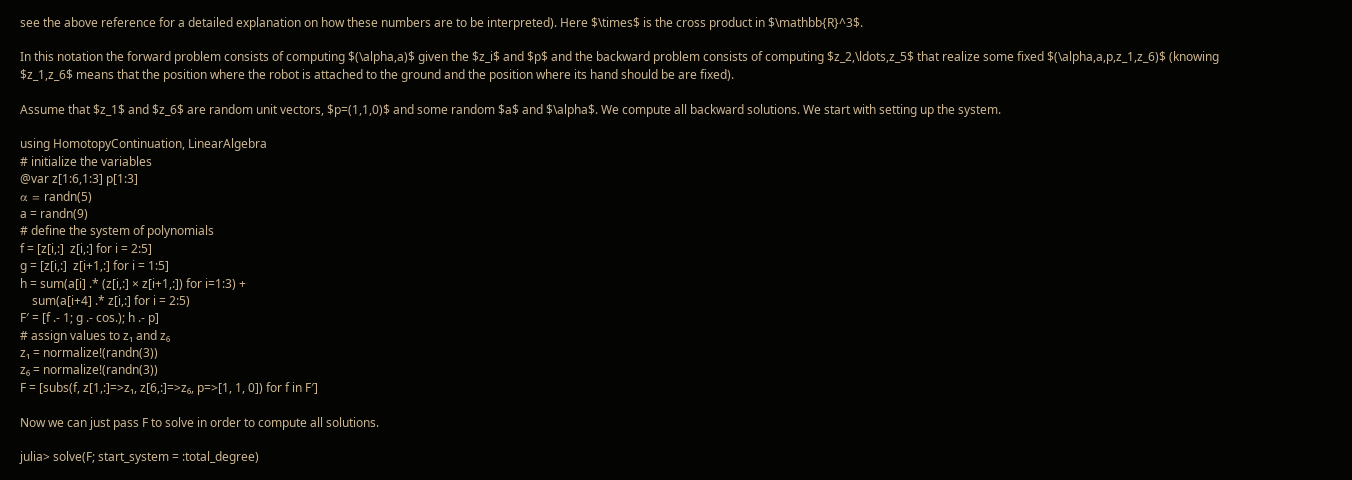see the above reference for a detailed explanation on how these numbers are to be interpreted). Here $\times$ is the cross product in $\mathbb{R}^3$.

In this notation the forward problem consists of computing $(\alpha,a)$ given the $z_i$ and $p$ and the backward problem consists of computing $z_2,\ldots,z_5$ that realize some fixed $(\alpha,a,p,z_1,z_6)$ (knowing $z_1,z_6$ means that the position where the robot is attached to the ground and the position where its hand should be are fixed).

Assume that $z_1$ and $z_6$ are random unit vectors, $p=(1,1,0)$ and some random $a$ and $\alpha$. We compute all backward solutions. We start with setting up the system.

using HomotopyContinuation, LinearAlgebra
# initialize the variables
@var z[1:6,1:3] p[1:3]
α = randn(5)
a = randn(9)
# define the system of polynomials
f = [z[i,:]  z[i,:] for i = 2:5]
g = [z[i,:]  z[i+1,:] for i = 1:5]
h = sum(a[i] .* (z[i,:] × z[i+1,:]) for i=1:3) +
    sum(a[i+4] .* z[i,:] for i = 2:5)
F′ = [f .- 1; g .- cos.); h .- p]
# assign values to z₁ and z₆
z₁ = normalize!(randn(3))
z₆ = normalize!(randn(3))
F = [subs(f, z[1,:]=>z₁, z[6,:]=>z₆, p=>[1, 1, 0]) for f in F′]

Now we can just pass F to solve in order to compute all solutions.

julia> solve(F; start_system = :total_degree)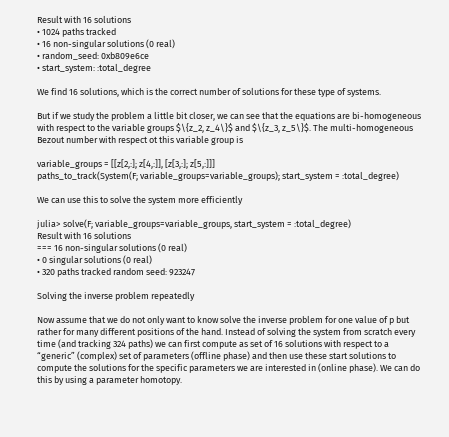Result with 16 solutions
• 1024 paths tracked
• 16 non-singular solutions (0 real)
• random_seed: 0xb809e6ce
• start_system: :total_degree

We find 16 solutions, which is the correct number of solutions for these type of systems.

But if we study the problem a little bit closer, we can see that the equations are bi-homogeneous with respect to the variable groups $\{z_2, z_4\}$ and $\{z_3, z_5\}$. The multi-homogeneous Bezout number with respect ot this variable group is

variable_groups = [[z[2,:]; z[4,:]], [z[3,:]; z[5,:]]]
paths_to_track(System(F; variable_groups=variable_groups); start_system = :total_degree)

We can use this to solve the system more efficiently

julia> solve(F; variable_groups=variable_groups, start_system = :total_degree)
Result with 16 solutions
=== 16 non-singular solutions (0 real)
• 0 singular solutions (0 real)
• 320 paths tracked random seed: 923247

Solving the inverse problem repeatedly

Now assume that we do not only want to know solve the inverse problem for one value of p but rather for many different positions of the hand. Instead of solving the system from scratch every time (and tracking 324 paths) we can first compute as set of 16 solutions with respect to a “generic” (complex) set of parameters (offline phase) and then use these start solutions to compute the solutions for the specific parameters we are interested in (online phase). We can do this by using a parameter homotopy.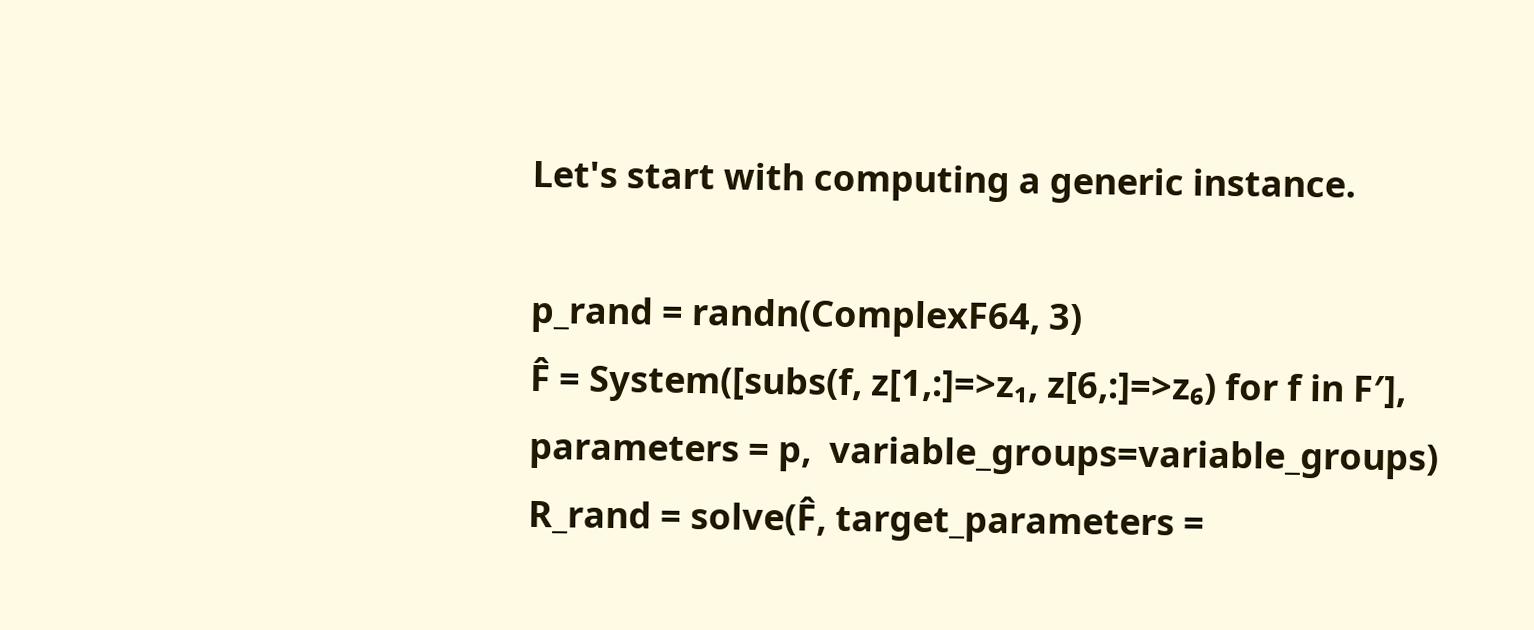Let's start with computing a generic instance.

p_rand = randn(ComplexF64, 3)
F̂ = System([subs(f, z[1,:]=>z₁, z[6,:]=>z₆) for f in F′], parameters = p,  variable_groups=variable_groups)
R_rand = solve(F̂, target_parameters =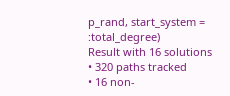p_rand, start_system = :total_degree)
Result with 16 solutions
• 320 paths tracked
• 16 non-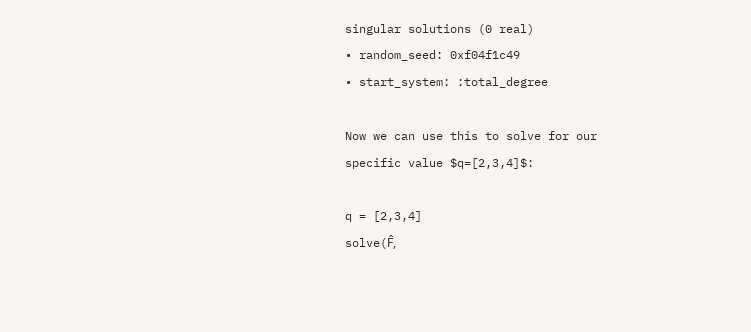singular solutions (0 real)
• random_seed: 0xf04f1c49
• start_system: :total_degree

Now we can use this to solve for our specific value $q=[2,3,4]$:

q = [2,3,4]
solve(F̂,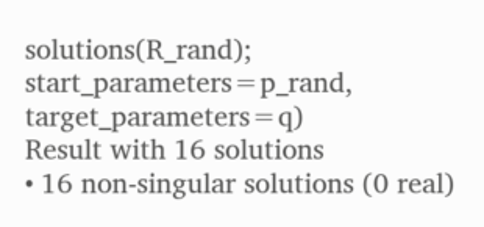solutions(R_rand); start_parameters=p_rand, target_parameters=q)
Result with 16 solutions
• 16 non-singular solutions (0 real)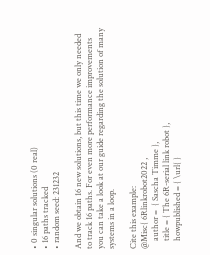• 0 singular solutions (0 real)
• 16 paths tracked
• random seed: 231232

And we obtain 16 new solutions, but this time we only needed to track 16 paths. For even more performance improvements you can take a look at our guide regarding the solution of many systems in a loop.

Cite this example:
@Misc{ 6Rlinkrobot2022 ,
    author =  { Sascha Timme },
    title = { The 6R-serial link robot },
    howpublished = { \url{ }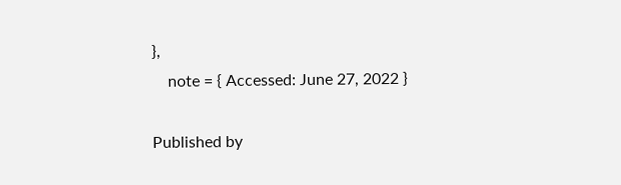},
    note = { Accessed: June 27, 2022 }

Published by